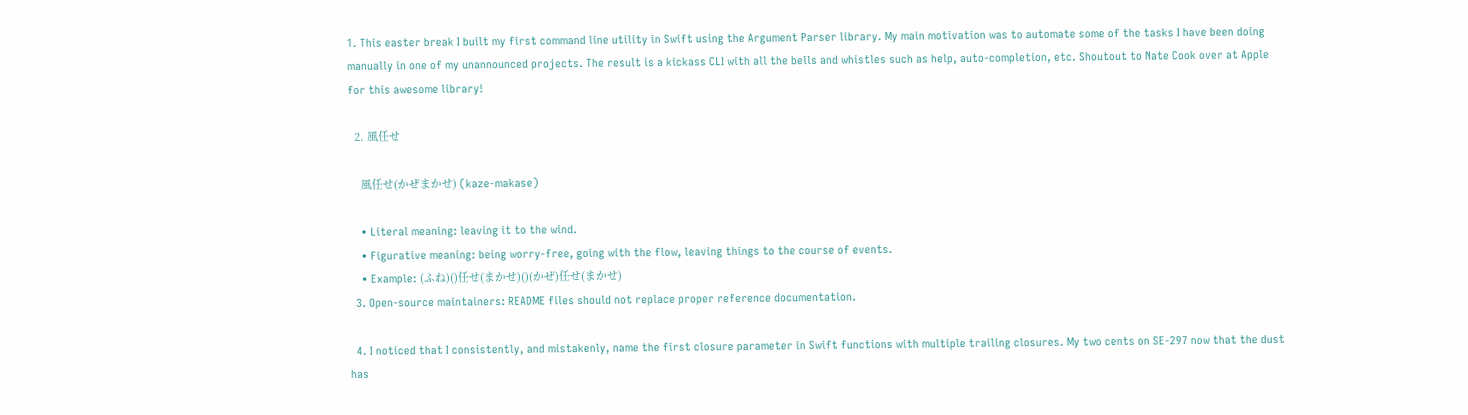1. This easter break I built my first command line utility in Swift using the Argument Parser library. My main motivation was to automate some of the tasks I have been doing manually in one of my unannounced projects. The result is a kickass CLI with all the bells and whistles such as help, auto-completion, etc. Shoutout to Nate Cook over at Apple for this awesome library!

  2. 風任せ

    風任せ(かぜまかせ) (kaze-makase)

    • Literal meaning: leaving it to the wind.
    • Figurative meaning: being worry-free, going with the flow, leaving things to the course of events.
    • Example: (ふね)()任せ(まかせ)()(かぜ)任せ(まかせ)
  3. Open-source maintainers: README files should not replace proper reference documentation.

  4. I noticed that I consistently, and mistakenly, name the first closure parameter in Swift functions with multiple trailing closures. My two cents on SE-297 now that the dust has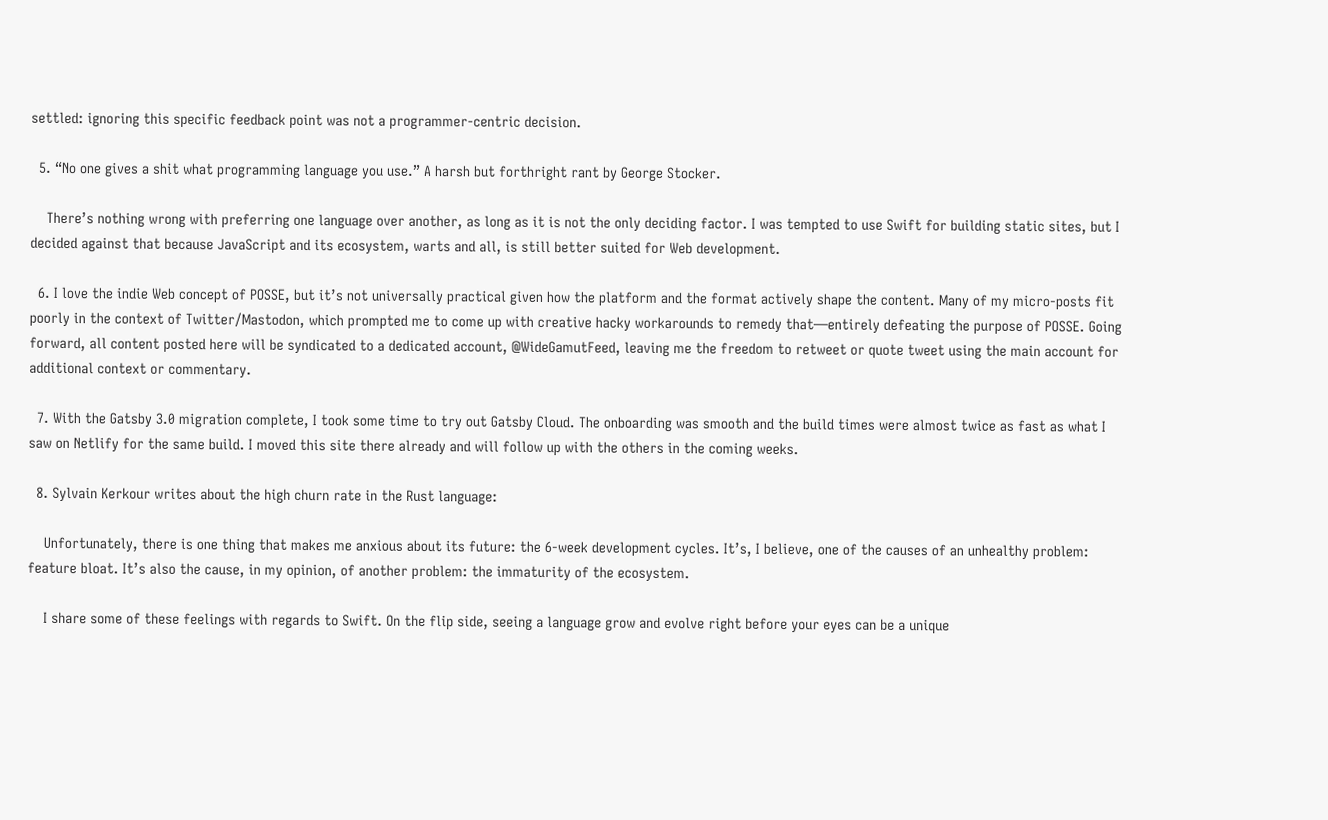settled: ignoring this specific feedback point was not a programmer-centric decision.

  5. “No one gives a shit what programming language you use.” A harsh but forthright rant by George Stocker.

    There’s nothing wrong with preferring one language over another, as long as it is not the only deciding factor. I was tempted to use Swift for building static sites, but I decided against that because JavaScript and its ecosystem, warts and all, is still better suited for Web development.

  6. I love the indie Web concept of POSSE, but it’s not universally practical given how the platform and the format actively shape the content. Many of my micro-posts fit poorly in the context of Twitter/Mastodon, which prompted me to come up with creative hacky workarounds to remedy that—entirely defeating the purpose of POSSE. Going forward, all content posted here will be syndicated to a dedicated account, @WideGamutFeed, leaving me the freedom to retweet or quote tweet using the main account for additional context or commentary.

  7. With the Gatsby 3.0 migration complete, I took some time to try out Gatsby Cloud. The onboarding was smooth and the build times were almost twice as fast as what I saw on Netlify for the same build. I moved this site there already and will follow up with the others in the coming weeks.

  8. Sylvain Kerkour writes about the high churn rate in the Rust language:

    Unfortunately, there is one thing that makes me anxious about its future: the 6-week development cycles. It’s, I believe, one of the causes of an unhealthy problem: feature bloat. It’s also the cause, in my opinion, of another problem: the immaturity of the ecosystem.

    I share some of these feelings with regards to Swift. On the flip side, seeing a language grow and evolve right before your eyes can be a unique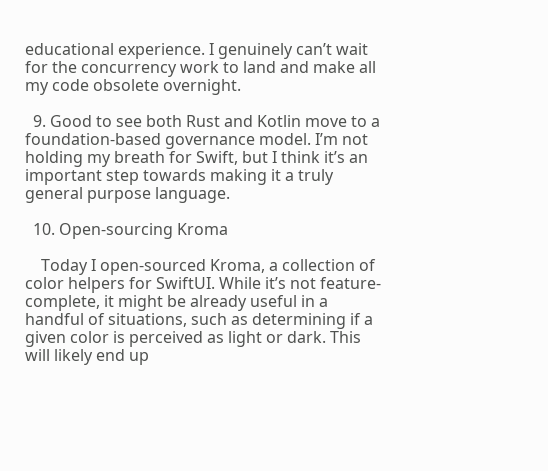educational experience. I genuinely can’t wait for the concurrency work to land and make all my code obsolete overnight.

  9. Good to see both Rust and Kotlin move to a foundation-based governance model. I’m not holding my breath for Swift, but I think it’s an important step towards making it a truly general purpose language.

  10. Open-sourcing Kroma

    Today I open-sourced Kroma, a collection of color helpers for SwiftUI. While it’s not feature-complete, it might be already useful in a handful of situations, such as determining if a given color is perceived as light or dark. This will likely end up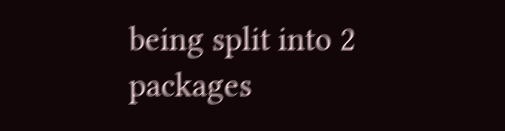being split into 2 packages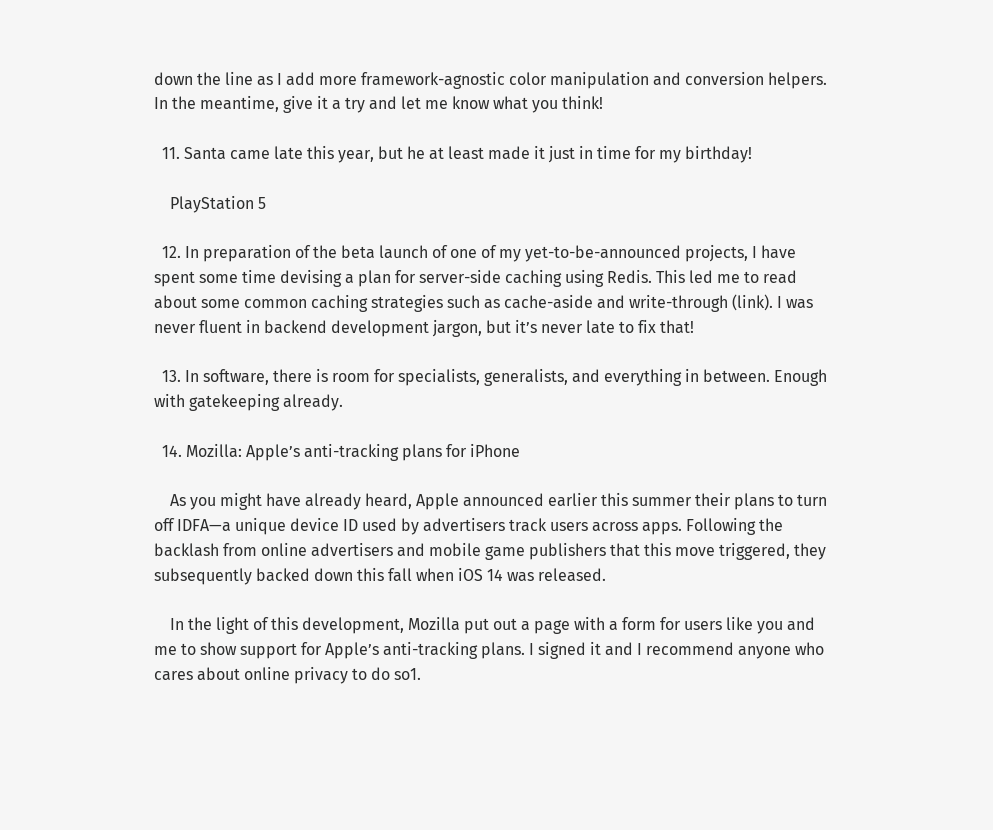down the line as I add more framework-agnostic color manipulation and conversion helpers. In the meantime, give it a try and let me know what you think!

  11. Santa came late this year, but he at least made it just in time for my birthday!

    PlayStation 5

  12. In preparation of the beta launch of one of my yet-to-be-announced projects, I have spent some time devising a plan for server-side caching using Redis. This led me to read about some common caching strategies such as cache-aside and write-through (link). I was never fluent in backend development jargon, but it’s never late to fix that!

  13. In software, there is room for specialists, generalists, and everything in between. Enough with gatekeeping already.

  14. Mozilla: Apple’s anti-tracking plans for iPhone

    As you might have already heard, Apple announced earlier this summer their plans to turn off IDFA—a unique device ID used by advertisers track users across apps. Following the backlash from online advertisers and mobile game publishers that this move triggered, they subsequently backed down this fall when iOS 14 was released.

    In the light of this development, Mozilla put out a page with a form for users like you and me to show support for Apple’s anti-tracking plans. I signed it and I recommend anyone who cares about online privacy to do so1.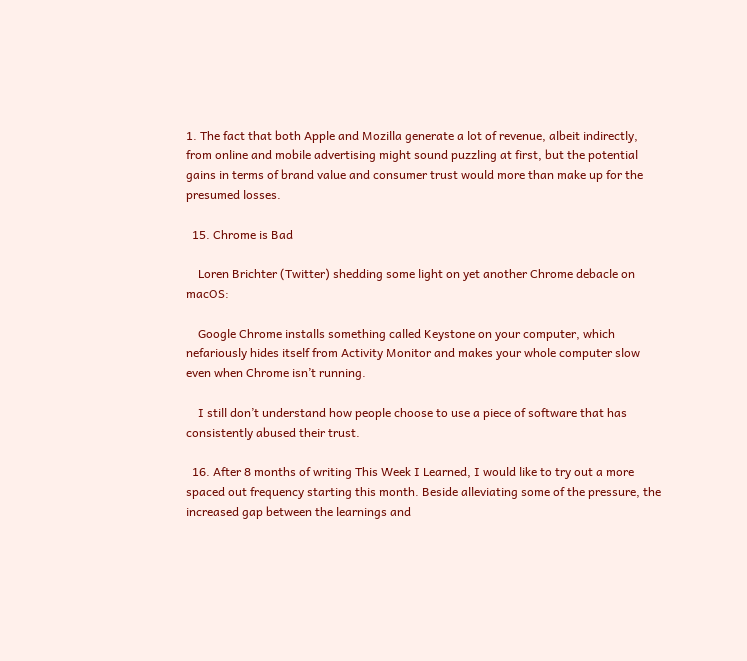1. The fact that both Apple and Mozilla generate a lot of revenue, albeit indirectly, from online and mobile advertising might sound puzzling at first, but the potential gains in terms of brand value and consumer trust would more than make up for the presumed losses.

  15. Chrome is Bad

    Loren Brichter (Twitter) shedding some light on yet another Chrome debacle on macOS:

    Google Chrome installs something called Keystone on your computer, which nefariously hides itself from Activity Monitor and makes your whole computer slow even when Chrome isn’t running.

    I still don’t understand how people choose to use a piece of software that has consistently abused their trust.

  16. After 8 months of writing This Week I Learned, I would like to try out a more spaced out frequency starting this month. Beside alleviating some of the pressure, the increased gap between the learnings and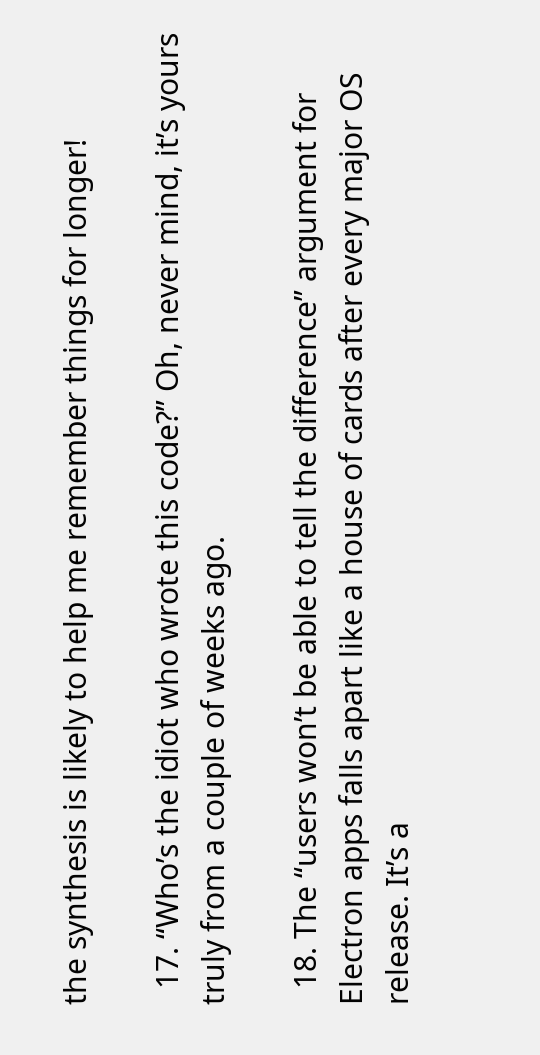the synthesis is likely to help me remember things for longer!

  17. “Who’s the idiot who wrote this code?” Oh, never mind, it’s yours truly from a couple of weeks ago.

  18. The “users won’t be able to tell the difference” argument for Electron apps falls apart like a house of cards after every major OS release. It’s a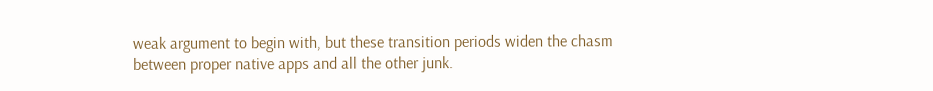weak argument to begin with, but these transition periods widen the chasm between proper native apps and all the other junk.